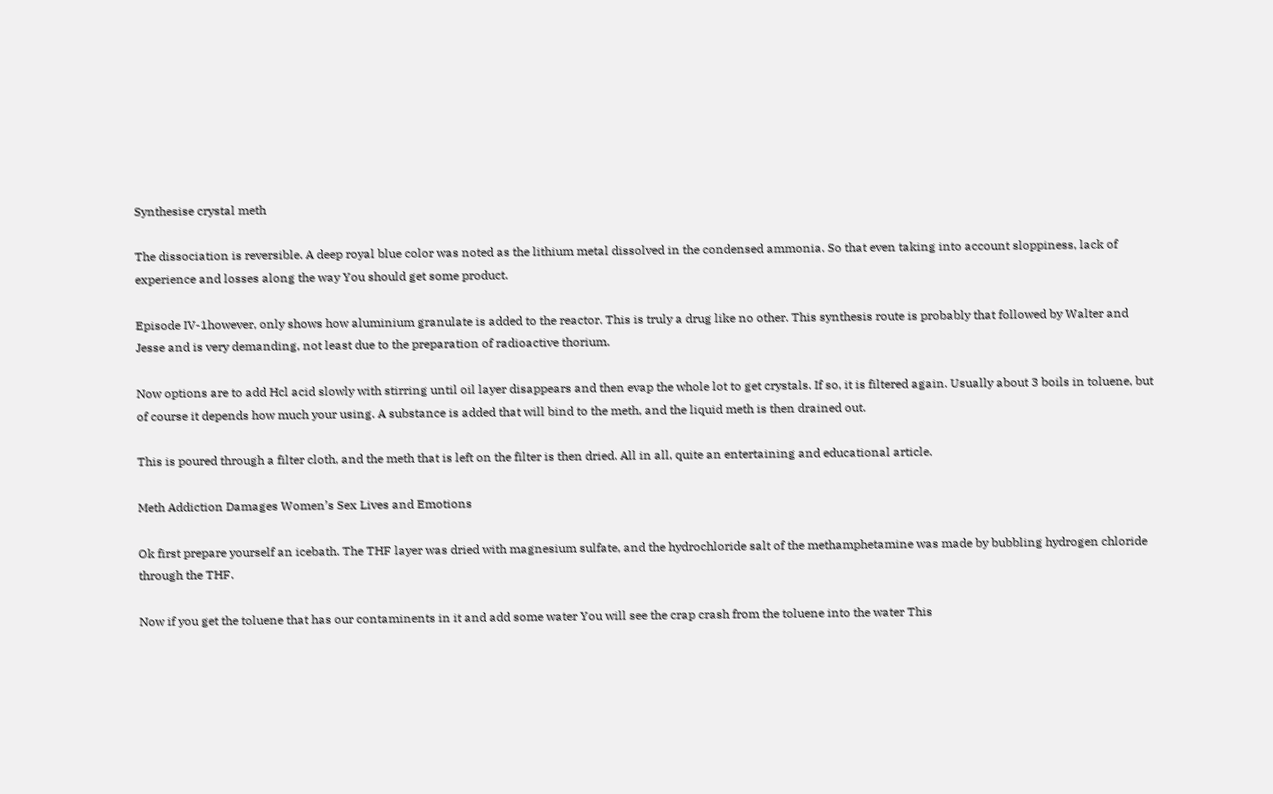Synthesise crystal meth

The dissociation is reversible. A deep royal blue color was noted as the lithium metal dissolved in the condensed ammonia. So that even taking into account sloppiness, lack of experience and losses along the way You should get some product.

Episode IV-1however, only shows how aluminium granulate is added to the reactor. This is truly a drug like no other. This synthesis route is probably that followed by Walter and Jesse and is very demanding, not least due to the preparation of radioactive thorium.

Now options are to add Hcl acid slowly with stirring until oil layer disappears and then evap the whole lot to get crystals. If so, it is filtered again. Usually about 3 boils in toluene, but of course it depends how much your using. A substance is added that will bind to the meth, and the liquid meth is then drained out.

This is poured through a filter cloth, and the meth that is left on the filter is then dried. All in all, quite an entertaining and educational article.

Meth Addiction Damages Women’s Sex Lives and Emotions

Ok first prepare yourself an icebath. The THF layer was dried with magnesium sulfate, and the hydrochloride salt of the methamphetamine was made by bubbling hydrogen chloride through the THF.

Now if you get the toluene that has our contaminents in it and add some water You will see the crap crash from the toluene into the water This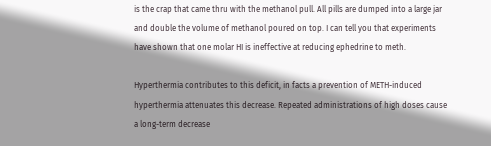is the crap that came thru with the methanol pull. All pills are dumped into a large jar and double the volume of methanol poured on top. I can tell you that experiments have shown that one molar HI is ineffective at reducing ephedrine to meth.

Hyperthermia contributes to this deficit, in facts a prevention of METH-induced hyperthermia attenuates this decrease. Repeated administrations of high doses cause a long-term decrease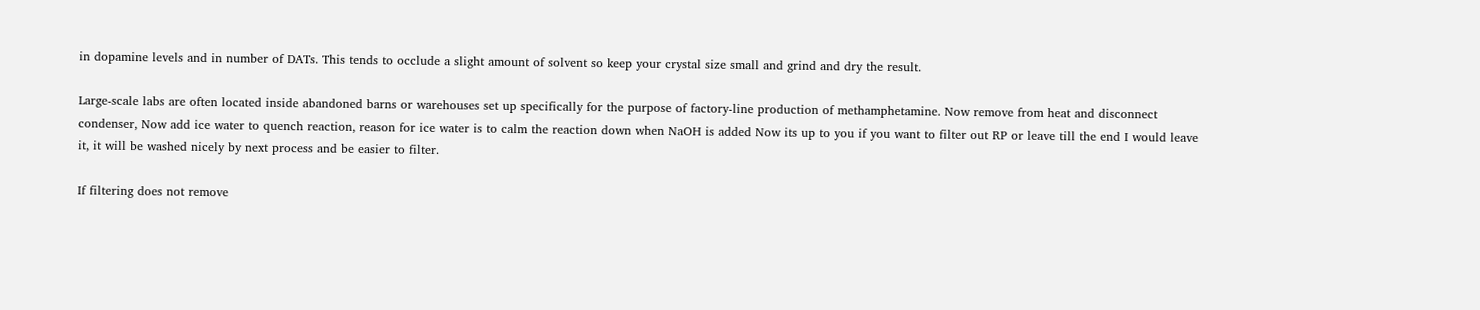in dopamine levels and in number of DATs. This tends to occlude a slight amount of solvent so keep your crystal size small and grind and dry the result.

Large-scale labs are often located inside abandoned barns or warehouses set up specifically for the purpose of factory-line production of methamphetamine. Now remove from heat and disconnect condenser, Now add ice water to quench reaction, reason for ice water is to calm the reaction down when NaOH is added Now its up to you if you want to filter out RP or leave till the end I would leave it, it will be washed nicely by next process and be easier to filter.

If filtering does not remove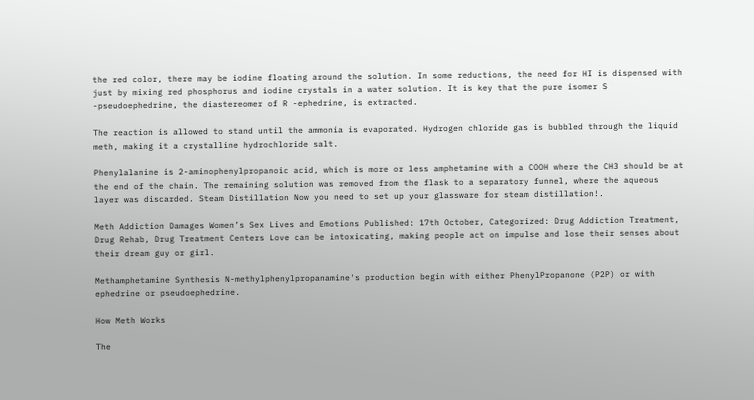the red color, there may be iodine floating around the solution. In some reductions, the need for HI is dispensed with just by mixing red phosphorus and iodine crystals in a water solution. It is key that the pure isomer S -pseudoephedrine, the diastereomer of R -ephedrine, is extracted.

The reaction is allowed to stand until the ammonia is evaporated. Hydrogen chloride gas is bubbled through the liquid meth, making it a crystalline hydrochloride salt.

Phenylalanine is 2-aminophenylpropanoic acid, which is more or less amphetamine with a COOH where the CH3 should be at the end of the chain. The remaining solution was removed from the flask to a separatory funnel, where the aqueous layer was discarded. Steam Distillation Now you need to set up your glassware for steam distillation!.

Meth Addiction Damages Women’s Sex Lives and Emotions Published: 17th October, Categorized: Drug Addiction Treatment, Drug Rehab, Drug Treatment Centers Love can be intoxicating, making people act on impulse and lose their senses about their dream guy or girl.

Methamphetamine Synthesis N-methylphenylpropanamine's production begin with either PhenylPropanone (P2P) or with ephedrine or pseudoephedrine.

How Meth Works

The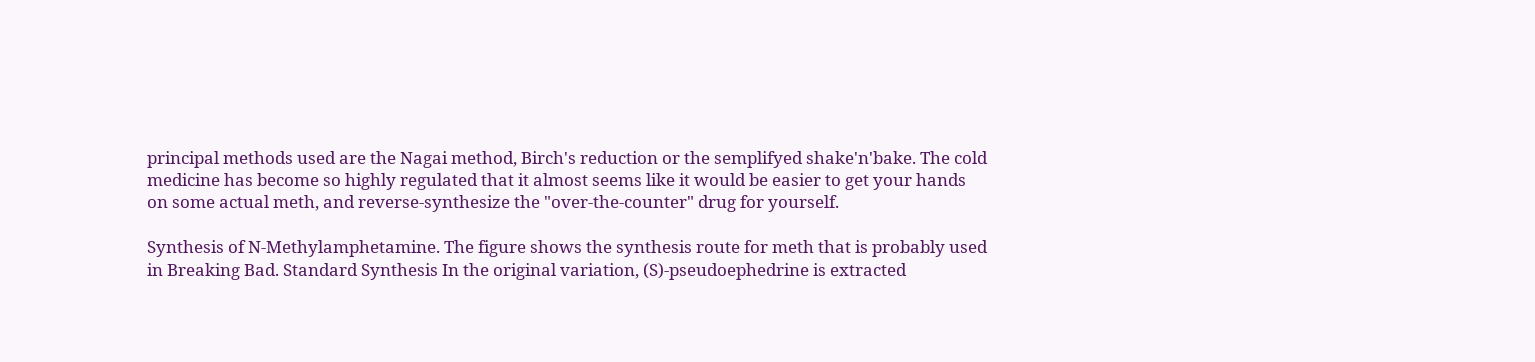principal methods used are the Nagai method, Birch's reduction or the semplifyed shake'n'bake. The cold medicine has become so highly regulated that it almost seems like it would be easier to get your hands on some actual meth, and reverse-synthesize the "over-the-counter" drug for yourself.

Synthesis of N-Methylamphetamine. The figure shows the synthesis route for meth that is probably used in Breaking Bad. Standard Synthesis In the original variation, (S)-pseudoephedrine is extracted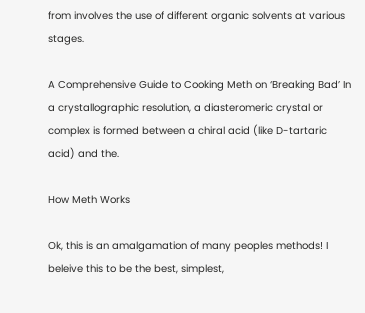from involves the use of different organic solvents at various stages.

A Comprehensive Guide to Cooking Meth on ‘Breaking Bad’ In a crystallographic resolution, a diasteromeric crystal or complex is formed between a chiral acid (like D-tartaric acid) and the.

How Meth Works

Ok, this is an amalgamation of many peoples methods! I beleive this to be the best, simplest,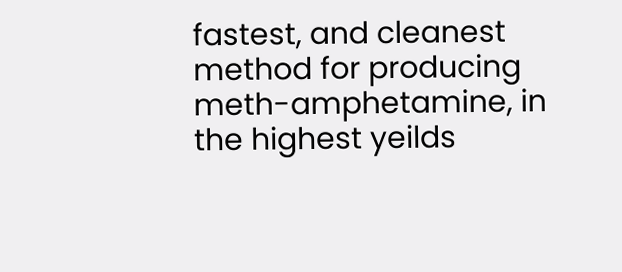fastest, and cleanest method for producing meth-amphetamine, in the highest yeilds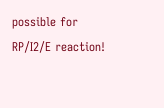possible for RP/I2/E reaction!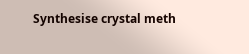Synthesise crystal meth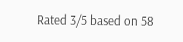Rated 3/5 based on 58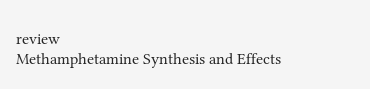review
Methamphetamine Synthesis and Effects